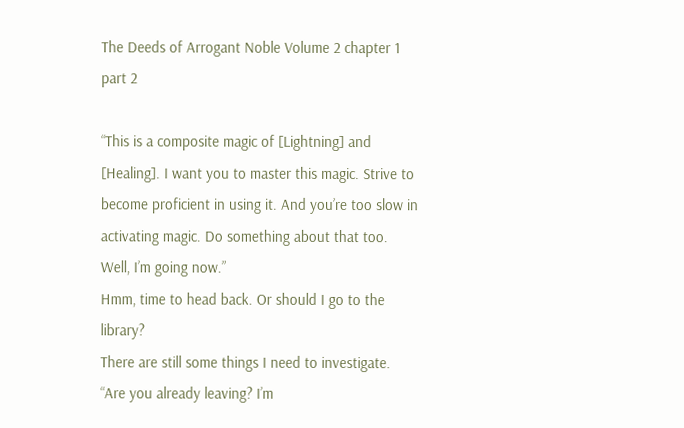The Deeds of Arrogant Noble Volume 2 chapter 1 part 2

“This is a composite magic of [Lightning] and [Healing]. I want you to master this magic. Strive to become proficient in using it. And you’re too slow in activating magic. Do something about that too. Well, I’m going now.”
Hmm, time to head back. Or should I go to the library?
There are still some things I need to investigate.
“Are you already leaving? I’m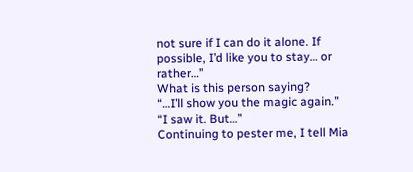not sure if I can do it alone. If possible, I’d like you to stay… or rather…”
What is this person saying?
“…I’ll show you the magic again.”
“I saw it. But…”
Continuing to pester me, I tell Mia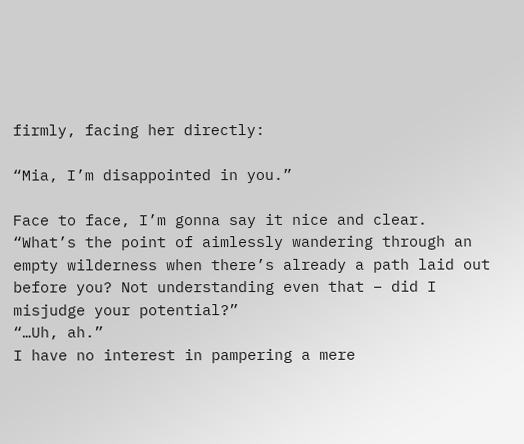firmly, facing her directly:

“Mia, I’m disappointed in you.”

Face to face, I’m gonna say it nice and clear.
“What’s the point of aimlessly wandering through an empty wilderness when there’s already a path laid out before you? Not understanding even that – did I misjudge your potential?”
“…Uh, ah.”
I have no interest in pampering a mere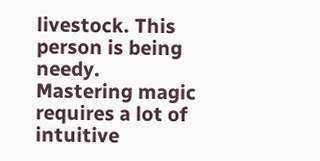livestock. This person is being needy.
Mastering magic requires a lot of intuitive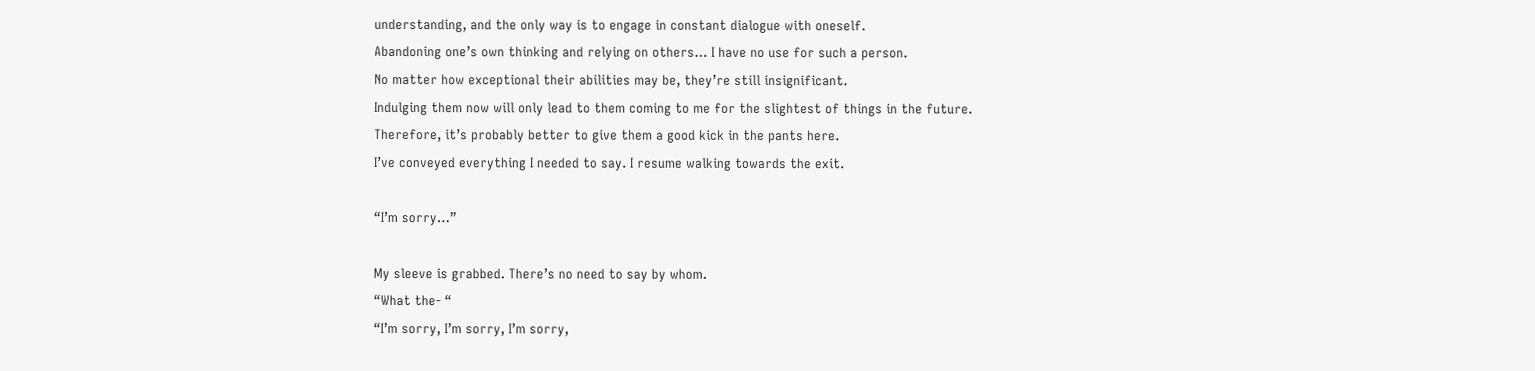understanding, and the only way is to engage in constant dialogue with oneself.
Abandoning one’s own thinking and relying on others… I have no use for such a person.
No matter how exceptional their abilities may be, they’re still insignificant.
Indulging them now will only lead to them coming to me for the slightest of things in the future.
Therefore, it’s probably better to give them a good kick in the pants here.
I’ve conveyed everything I needed to say. I resume walking towards the exit.

“I’m sorry…”

My sleeve is grabbed. There’s no need to say by whom.
“What the- “
“I’m sorry, I’m sorry, I’m sorry,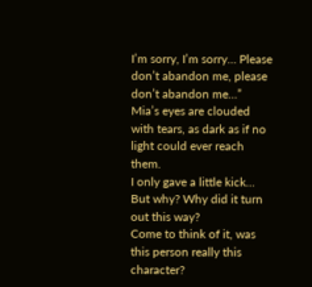I’m sorry, I’m sorry… Please don’t abandon me, please don’t abandon me…”
Mia’s eyes are clouded with tears, as dark as if no light could ever reach them.
I only gave a little kick… But why? Why did it turn out this way?
Come to think of it, was this person really this character?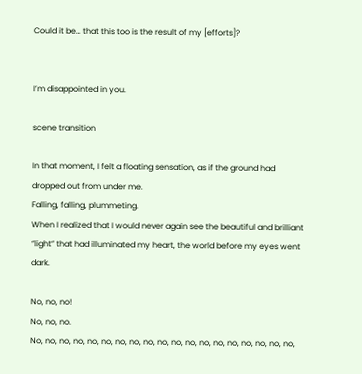Could it be… that this too is the result of my [efforts]?


I’m disappointed in you.

scene transition

In that moment, I felt a floating sensation, as if the ground had dropped out from under me.
Falling, falling, plummeting.
When I realized that I would never again see the beautiful and brilliant “light” that had illuminated my heart, the world before my eyes went dark.

No, no, no!
No, no, no.
No, no, no, no, no, no, no, no, no, no, no, no, no, no, no, no, no, no, no,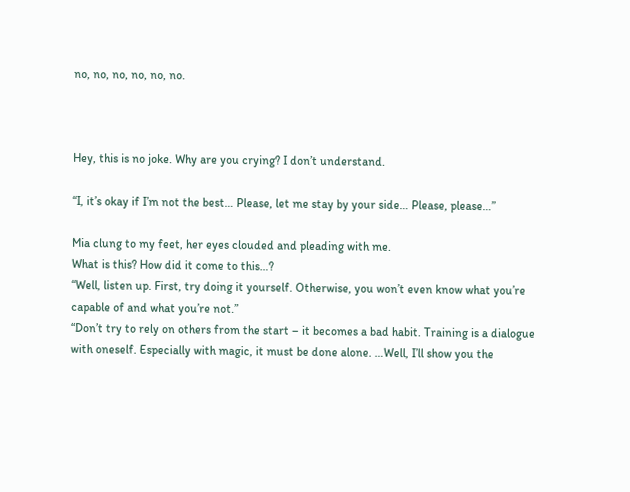no, no, no, no, no, no.



Hey, this is no joke. Why are you crying? I don’t understand.

“I, it’s okay if I’m not the best… Please, let me stay by your side… Please, please…”

Mia clung to my feet, her eyes clouded and pleading with me.
What is this? How did it come to this…?
“Well, listen up. First, try doing it yourself. Otherwise, you won’t even know what you’re capable of and what you’re not.”
“Don’t try to rely on others from the start – it becomes a bad habit. Training is a dialogue with oneself. Especially with magic, it must be done alone. …Well, I’ll show you the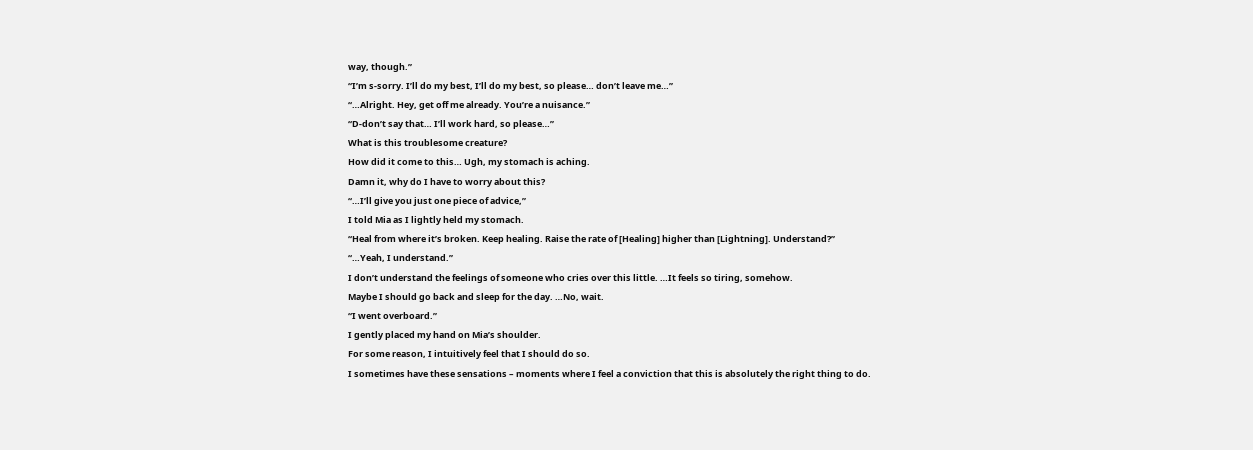way, though.”
“I’m s-sorry. I’ll do my best, I’ll do my best, so please… don’t leave me…”
“…Alright. Hey, get off me already. You’re a nuisance.”
“D-don’t say that… I’ll work hard, so please…”
What is this troublesome creature?
How did it come to this… Ugh, my stomach is aching.
Damn it, why do I have to worry about this?
“…I’ll give you just one piece of advice,”
I told Mia as I lightly held my stomach.
“Heal from where it’s broken. Keep healing. Raise the rate of [Healing] higher than [Lightning]. Understand?”
“…Yeah, I understand.”
I don’t understand the feelings of someone who cries over this little. …It feels so tiring, somehow.
Maybe I should go back and sleep for the day. …No, wait.
“I went overboard.”
I gently placed my hand on Mia’s shoulder.
For some reason, I intuitively feel that I should do so.
I sometimes have these sensations – moments where I feel a conviction that this is absolutely the right thing to do.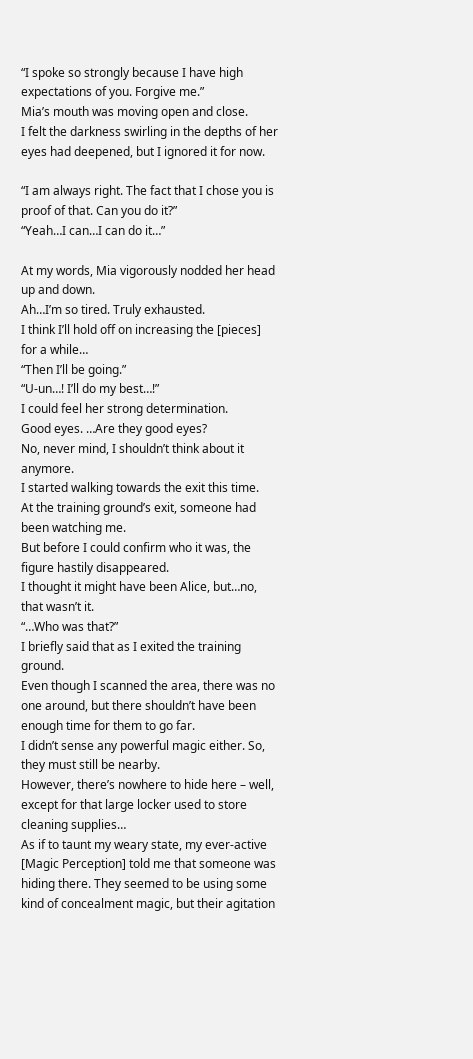“I spoke so strongly because I have high expectations of you. Forgive me.”
Mia’s mouth was moving open and close.
I felt the darkness swirling in the depths of her eyes had deepened, but I ignored it for now.

“I am always right. The fact that I chose you is proof of that. Can you do it?”
“Yeah…I can…I can do it…”

At my words, Mia vigorously nodded her head up and down.
Ah…I’m so tired. Truly exhausted.
I think I’ll hold off on increasing the [pieces] for a while…
“Then I’ll be going.”
“U-un…! I’ll do my best…!”
I could feel her strong determination.
Good eyes. …Are they good eyes?
No, never mind, I shouldn’t think about it anymore.
I started walking towards the exit this time.
At the training ground’s exit, someone had been watching me.
But before I could confirm who it was, the figure hastily disappeared.
I thought it might have been Alice, but…no, that wasn’t it.
“…Who was that?”
I briefly said that as I exited the training ground.
Even though I scanned the area, there was no one around, but there shouldn’t have been enough time for them to go far.
I didn’t sense any powerful magic either. So, they must still be nearby.
However, there’s nowhere to hide here – well, except for that large locker used to store cleaning supplies…
As if to taunt my weary state, my ever-active [Magic Perception] told me that someone was hiding there. They seemed to be using some kind of concealment magic, but their agitation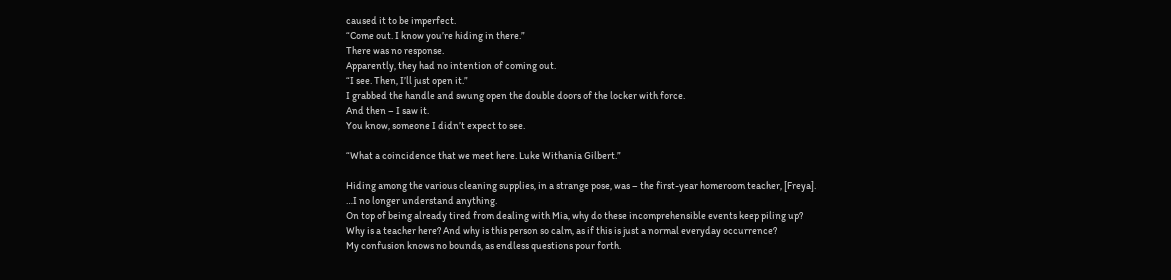caused it to be imperfect.
“Come out. I know you’re hiding in there.”
There was no response.
Apparently, they had no intention of coming out.
“I see. Then, I’ll just open it.”
I grabbed the handle and swung open the double doors of the locker with force.
And then – I saw it.
You know, someone I didn’t expect to see.

“What a coincidence that we meet here. Luke Withania Gilbert.”

Hiding among the various cleaning supplies, in a strange pose, was – the first-year homeroom teacher, [Freya].
…I no longer understand anything.
On top of being already tired from dealing with Mia, why do these incomprehensible events keep piling up?
Why is a teacher here? And why is this person so calm, as if this is just a normal everyday occurrence?
My confusion knows no bounds, as endless questions pour forth.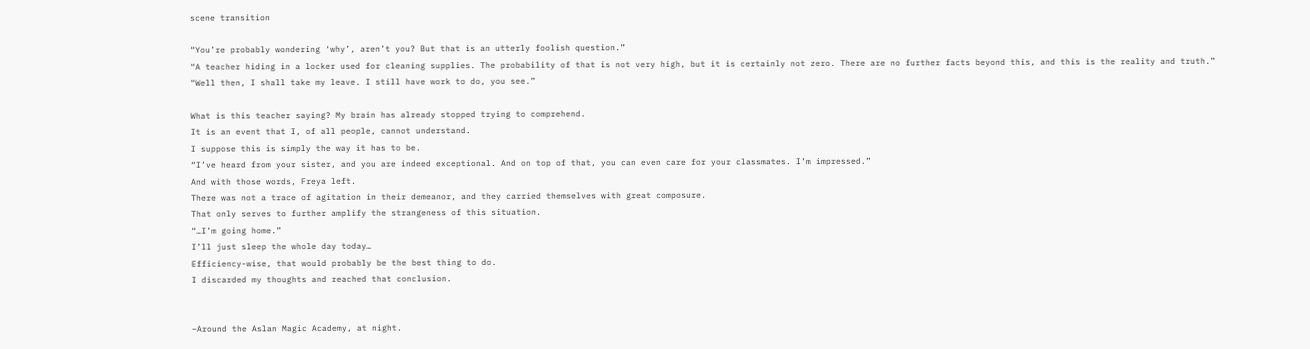scene transition

“You’re probably wondering ‘why’, aren’t you? But that is an utterly foolish question.”
“A teacher hiding in a locker used for cleaning supplies. The probability of that is not very high, but it is certainly not zero. There are no further facts beyond this, and this is the reality and truth.”
“Well then, I shall take my leave. I still have work to do, you see.”

What is this teacher saying? My brain has already stopped trying to comprehend.
It is an event that I, of all people, cannot understand.
I suppose this is simply the way it has to be.
“I’ve heard from your sister, and you are indeed exceptional. And on top of that, you can even care for your classmates. I’m impressed.”
And with those words, Freya left.
There was not a trace of agitation in their demeanor, and they carried themselves with great composure.
That only serves to further amplify the strangeness of this situation.
“…I’m going home.”
I’ll just sleep the whole day today…
Efficiency-wise, that would probably be the best thing to do.
I discarded my thoughts and reached that conclusion.


–Around the Aslan Magic Academy, at night.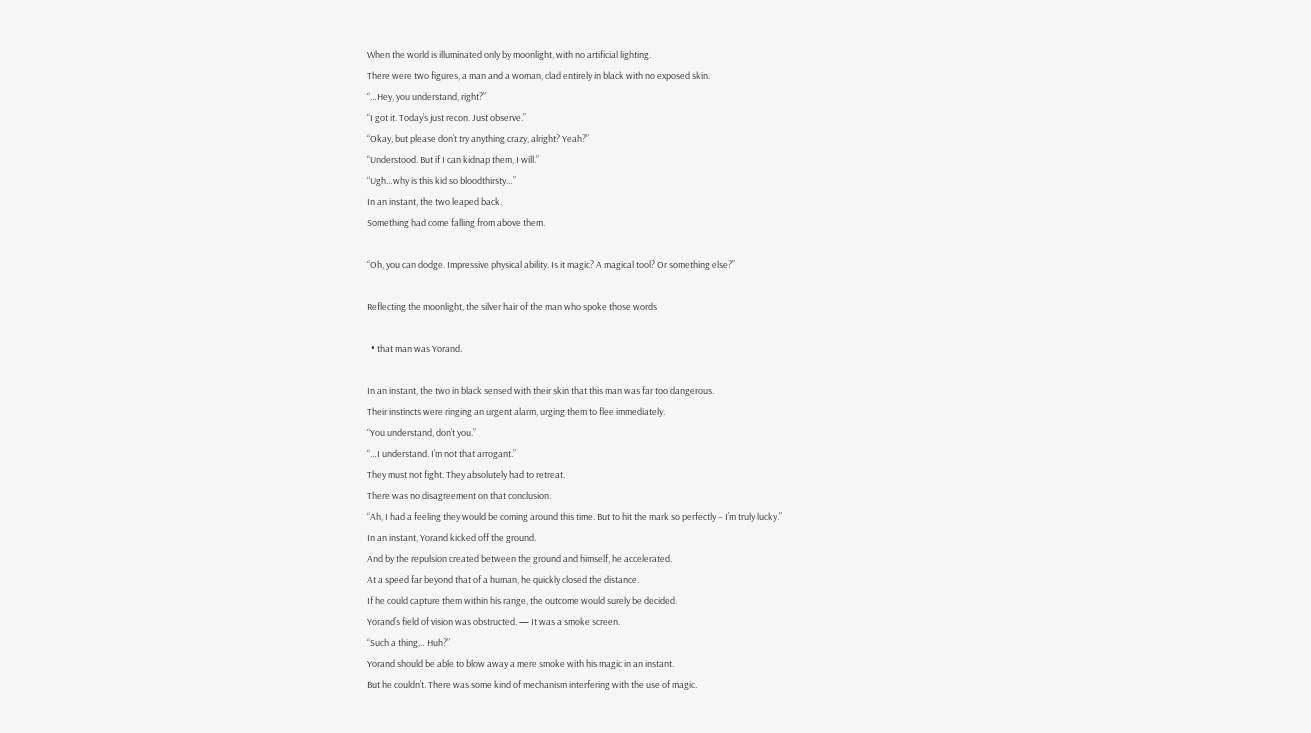When the world is illuminated only by moonlight, with no artificial lighting.
There were two figures, a man and a woman, clad entirely in black with no exposed skin.
“…Hey, you understand, right?”
“I got it. Today’s just recon. Just observe.”
“Okay, but please don’t try anything crazy, alright? Yeah?”
“Understood. But if I can kidnap them, I will.”
“Ugh…why is this kid so bloodthirsty…”
In an instant, the two leaped back.
Something had come falling from above them.

“Oh, you can dodge. Impressive physical ability. Is it magic? A magical tool? Or something else?”

Reflecting the moonlight, the silver hair of the man who spoke those words

  • that man was Yorand.

In an instant, the two in black sensed with their skin that this man was far too dangerous.
Their instincts were ringing an urgent alarm, urging them to flee immediately.
“You understand, don’t you.”
“…I understand. I’m not that arrogant.”
They must not fight. They absolutely had to retreat.
There was no disagreement on that conclusion.
“Ah, I had a feeling they would be coming around this time. But to hit the mark so perfectly – I’m truly lucky.”
In an instant, Yorand kicked off the ground.
And by the repulsion created between the ground and himself, he accelerated.
At a speed far beyond that of a human, he quickly closed the distance.
If he could capture them within his range, the outcome would surely be decided.
Yorand’s field of vision was obstructed. — It was a smoke screen.
“Such a thing… Huh?”
Yorand should be able to blow away a mere smoke with his magic in an instant.
But he couldn’t. There was some kind of mechanism interfering with the use of magic.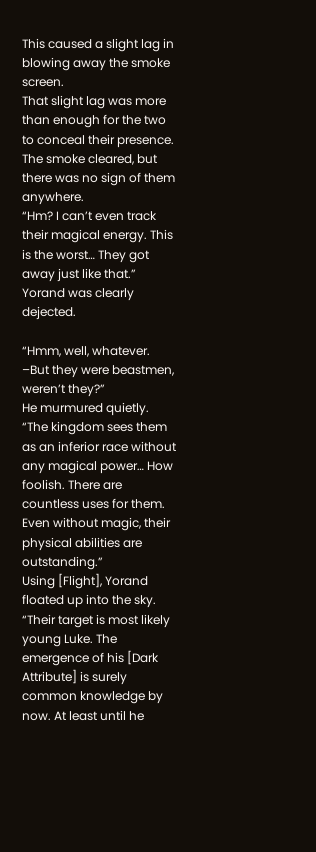This caused a slight lag in blowing away the smoke screen.
That slight lag was more than enough for the two to conceal their presence.
The smoke cleared, but there was no sign of them anywhere.
“Hm? I can’t even track their magical energy. This is the worst… They got away just like that.”
Yorand was clearly dejected.

“Hmm, well, whatever. –But they were beastmen, weren’t they?”
He murmured quietly.
“The kingdom sees them as an inferior race without any magical power… How foolish. There are countless uses for them. Even without magic, their physical abilities are outstanding.”
Using [Flight], Yorand floated up into the sky.
“Their target is most likely young Luke. The emergence of his [Dark Attribute] is surely common knowledge by now. At least until he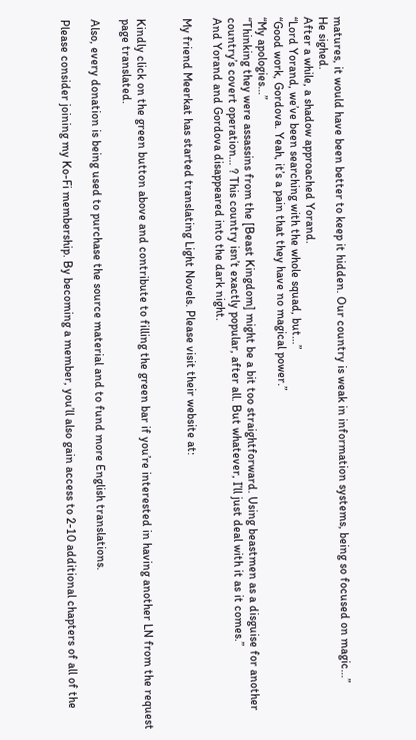matures, it would have been better to keep it hidden. Our country is weak in information systems, being so focused on magic…”
He sighed.
After a while, a shadow approached Yorand.
“Lord Yorand, we’ve been searching with the whole squad, but…”
“Good work, Gordova. Yeah, it’s a pain that they have no magical power.”
“My apologies…”
“Thinking they were assassins from the [Beast Kingdom] might be a bit too straightforward. Using beastmen as a disguise for another country’s covert operation… ? This country isn’t exactly popular, after all. But whatever, I’ll just deal with it as it comes.”
And Yorand and Gordova disappeared into the dark night.

My friend Meerkat has started translating Light Novels. Please visit their website at:


Kindly click on the green button above and contribute to filling the green bar if you’re interested in having another LN from the request page translated.

Also, every donation is being used to purchase the source material and to fund more English translations.

Please consider joining my Ko-Fi membership. By becoming a member, you’ll also gain access to 2-10 additional chapters of all of the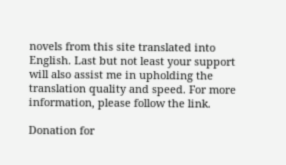novels from this site translated into English. Last but not least your support will also assist me in upholding the translation quality and speed. For more information, please follow the link.

Donation for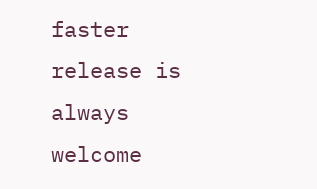faster release is always welcome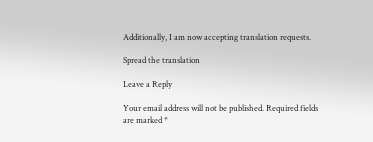Additionally, I am now accepting translation requests.

Spread the translation

Leave a Reply

Your email address will not be published. Required fields are marked *